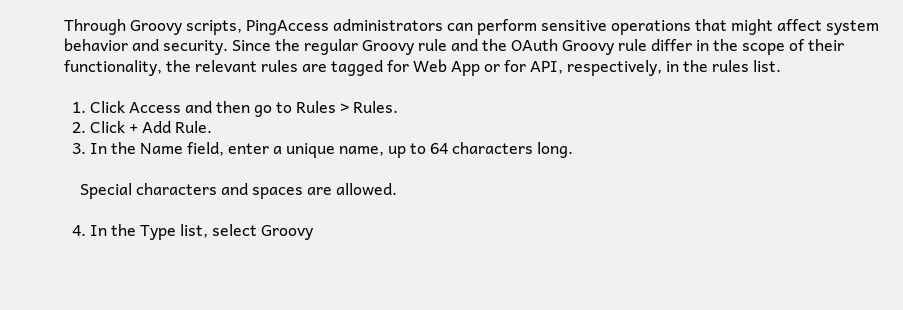Through Groovy scripts, PingAccess administrators can perform sensitive operations that might affect system behavior and security. Since the regular Groovy rule and the OAuth Groovy rule differ in the scope of their functionality, the relevant rules are tagged for Web App or for API, respectively, in the rules list.

  1. Click Access and then go to Rules > Rules.
  2. Click + Add Rule.
  3. In the Name field, enter a unique name, up to 64 characters long.

    Special characters and spaces are allowed.

  4. In the Type list, select Groovy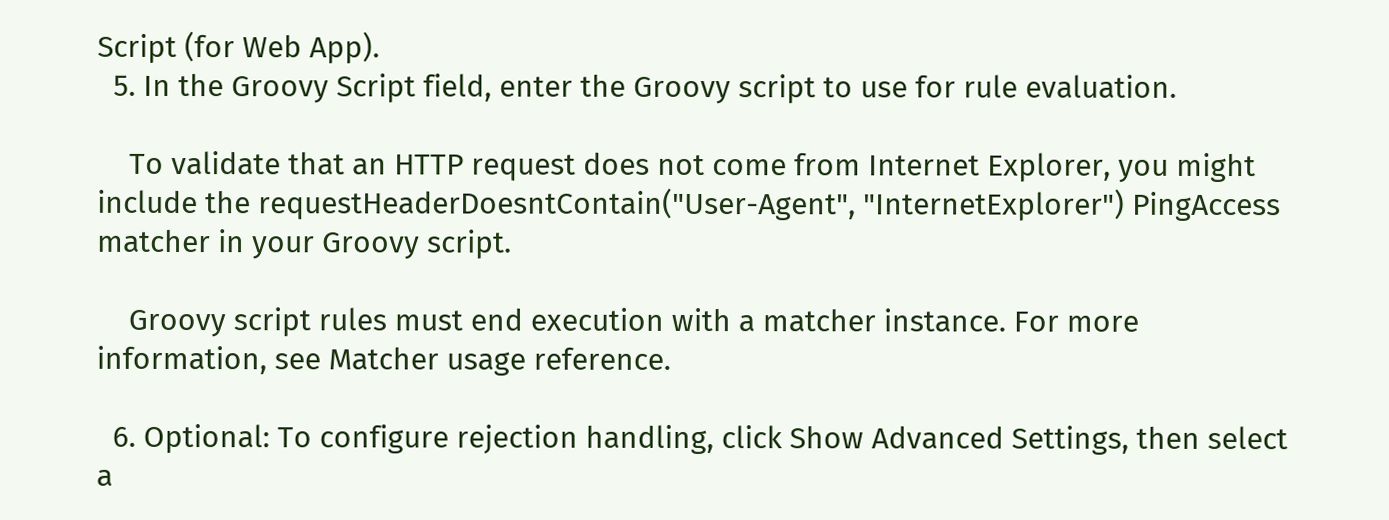Script (for Web App).
  5. In the Groovy Script field, enter the Groovy script to use for rule evaluation.

    To validate that an HTTP request does not come from Internet Explorer, you might include the requestHeaderDoesntContain("User-Agent", "InternetExplorer") PingAccess matcher in your Groovy script.

    Groovy script rules must end execution with a matcher instance. For more information, see Matcher usage reference.

  6. Optional: To configure rejection handling, click Show Advanced Settings, then select a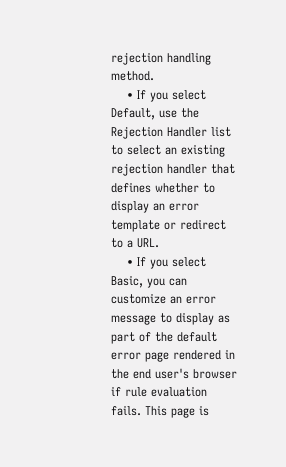rejection handling method.
    • If you select Default, use the Rejection Handler list to select an existing rejection handler that defines whether to display an error template or redirect to a URL.
    • If you select Basic, you can customize an error message to display as part of the default error page rendered in the end user's browser if rule evaluation fails. This page is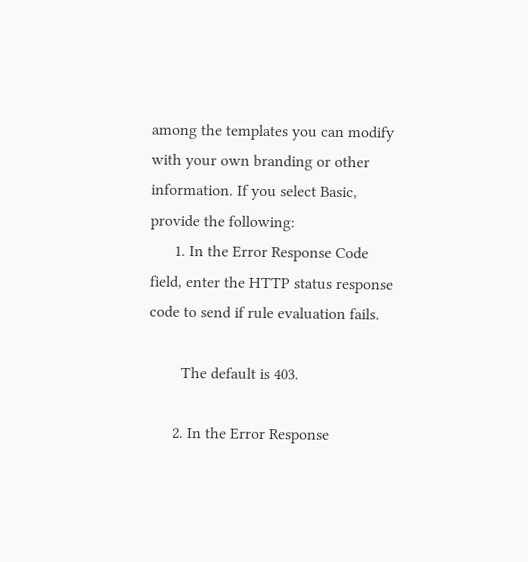among the templates you can modify with your own branding or other information. If you select Basic, provide the following:
      1. In the Error Response Code field, enter the HTTP status response code to send if rule evaluation fails.

        The default is 403.

      2. In the Error Response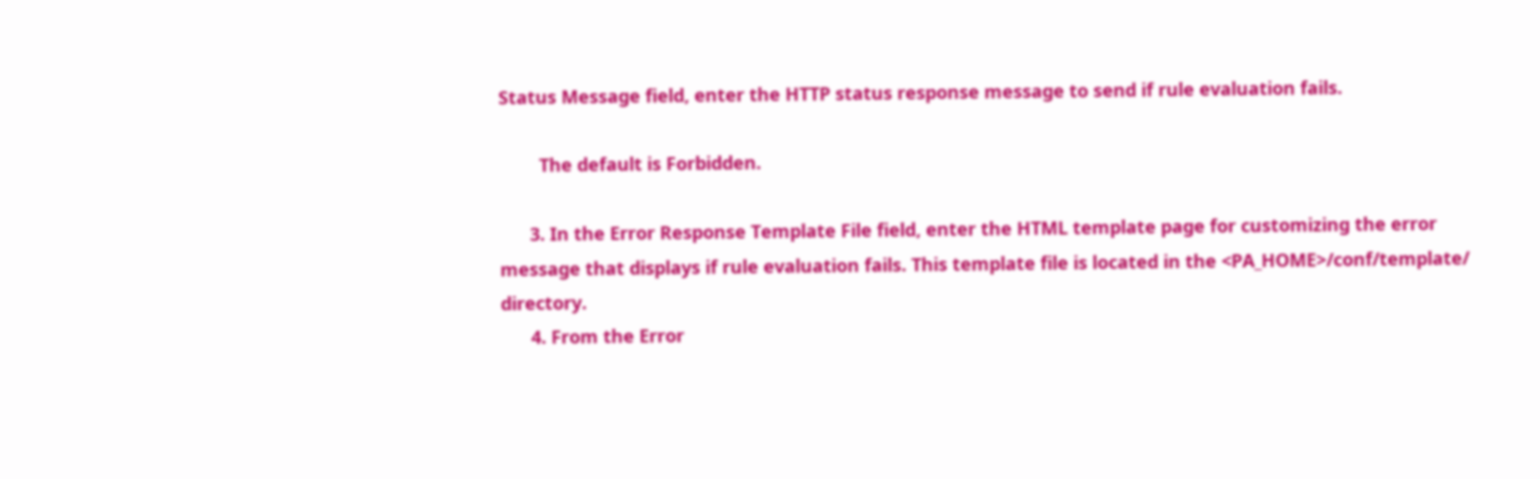Status Message field, enter the HTTP status response message to send if rule evaluation fails.

        The default is Forbidden.

      3. In the Error Response Template File field, enter the HTML template page for customizing the error message that displays if rule evaluation fails. This template file is located in the <PA_HOME>/conf/template/ directory.
      4. From the Error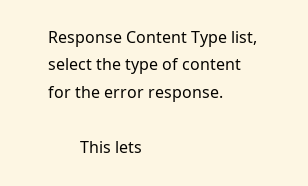Response Content Type list, select the type of content for the error response.

        This lets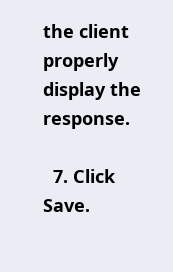the client properly display the response.

  7. Click Save.